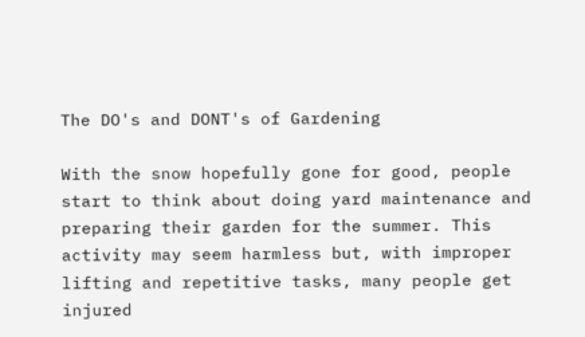The DO's and DONT's of Gardening

With the snow hopefully gone for good, people start to think about doing yard maintenance and preparing their garden for the summer. This activity may seem harmless but, with improper lifting and repetitive tasks, many people get injured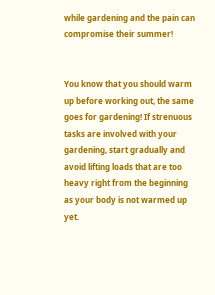while gardening and the pain can compromise their summer!


You know that you should warm up before working out, the same goes for gardening! If strenuous tasks are involved with your gardening, start gradually and avoid lifting loads that are too heavy right from the beginning as your body is not warmed up yet.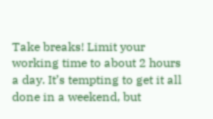Take breaks! Limit your working time to about 2 hours a day. It’s tempting to get it all done in a weekend, but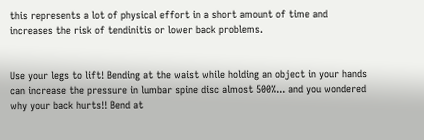this represents a lot of physical effort in a short amount of time and increases the risk of tendinitis or lower back problems.


Use your legs to lift! Bending at the waist while holding an object in your hands can increase the pressure in lumbar spine disc almost 500%... and you wondered why your back hurts!! Bend at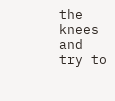the knees and try to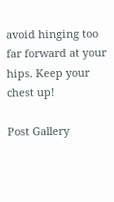avoid hinging too far forward at your hips. Keep your chest up!

Post Gallery